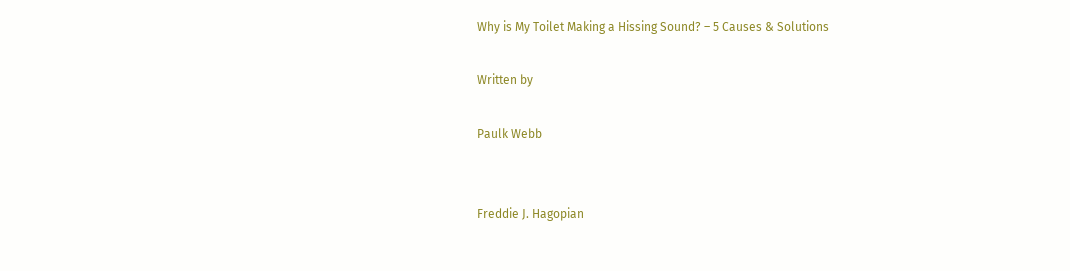Why is My Toilet Making a Hissing Sound? – 5 Causes & Solutions

Written by

Paulk Webb


Freddie J. Hagopian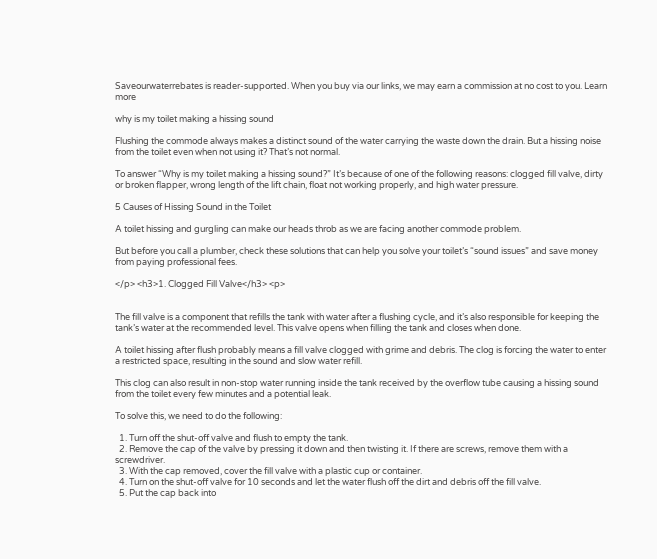Saveourwaterrebates is reader-supported. When you buy via our links, we may earn a commission at no cost to you. Learn more

why is my toilet making a hissing sound

Flushing the commode always makes a distinct sound of the water carrying the waste down the drain. But a hissing noise from the toilet even when not using it? That’s not normal.

To answer “Why is my toilet making a hissing sound?” It’s because of one of the following reasons: clogged fill valve, dirty or broken flapper, wrong length of the lift chain, float not working properly, and high water pressure.

5 Causes of Hissing Sound in the Toilet

A toilet hissing and gurgling can make our heads throb as we are facing another commode problem.

But before you call a plumber, check these solutions that can help you solve your toilet’s “sound issues” and save money from paying professional fees.

</p> <h3>1. Clogged Fill Valve</h3> <p>


The fill valve is a component that refills the tank with water after a flushing cycle, and it’s also responsible for keeping the tank’s water at the recommended level. This valve opens when filling the tank and closes when done.

A toilet hissing after flush probably means a fill valve clogged with grime and debris. The clog is forcing the water to enter a restricted space, resulting in the sound and slow water refill.

This clog can also result in non-stop water running inside the tank received by the overflow tube causing a hissing sound from the toilet every few minutes and a potential leak.

To solve this, we need to do the following:

  1. Turn off the shut-off valve and flush to empty the tank.
  2. Remove the cap of the valve by pressing it down and then twisting it. If there are screws, remove them with a screwdriver.
  3. With the cap removed, cover the fill valve with a plastic cup or container.
  4. Turn on the shut-off valve for 10 seconds and let the water flush off the dirt and debris off the fill valve.
  5. Put the cap back into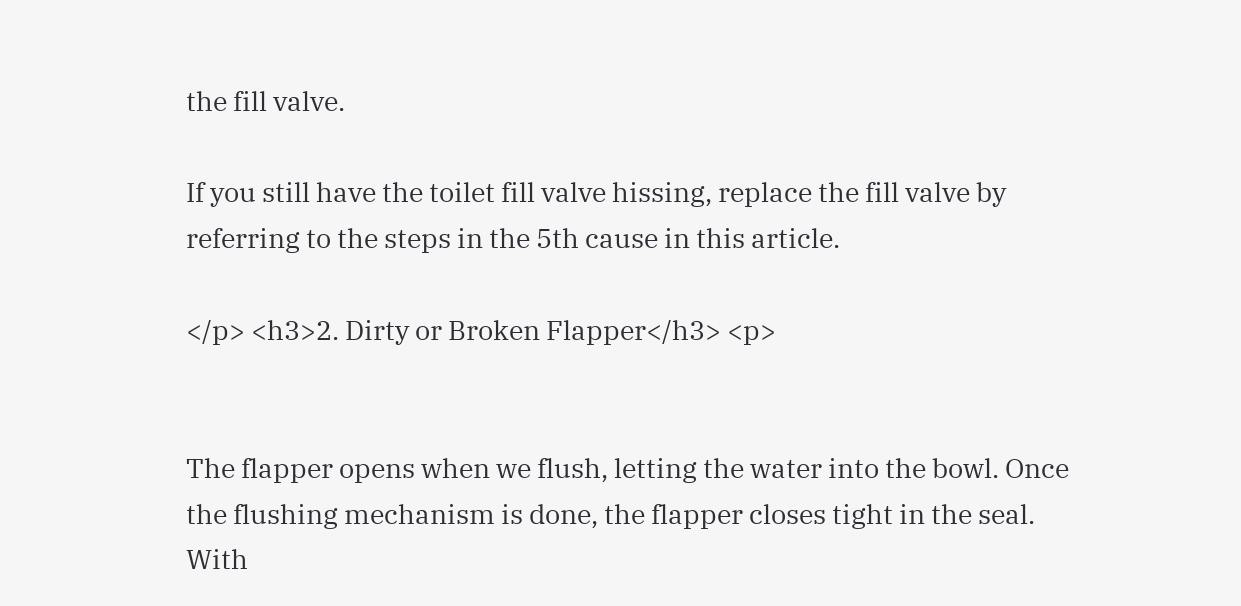the fill valve.

If you still have the toilet fill valve hissing, replace the fill valve by referring to the steps in the 5th cause in this article.

</p> <h3>2. Dirty or Broken Flapper</h3> <p>


The flapper opens when we flush, letting the water into the bowl. Once the flushing mechanism is done, the flapper closes tight in the seal. With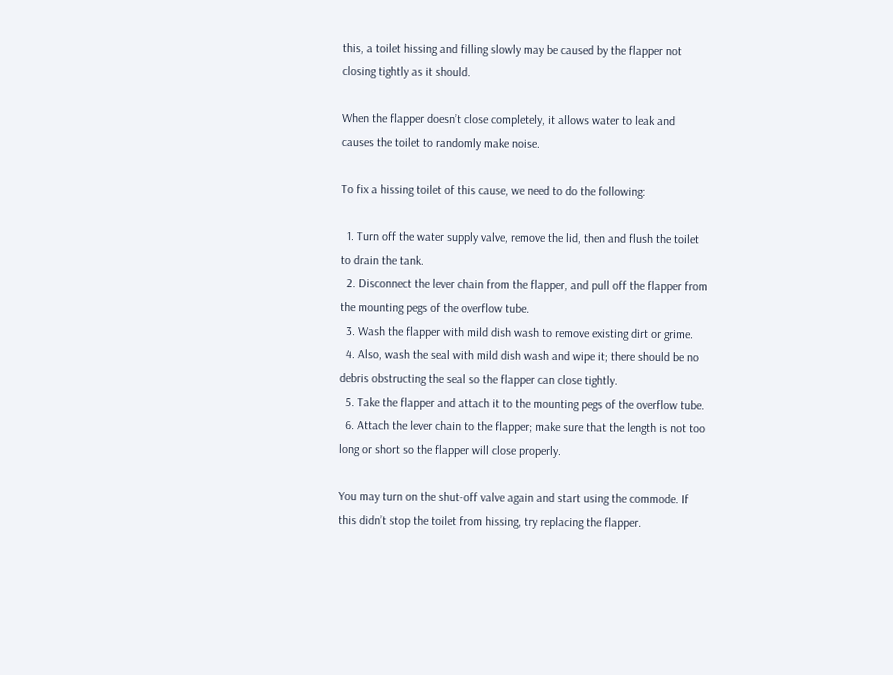this, a toilet hissing and filling slowly may be caused by the flapper not closing tightly as it should.

When the flapper doesn’t close completely, it allows water to leak and causes the toilet to randomly make noise.

To fix a hissing toilet of this cause, we need to do the following:

  1. Turn off the water supply valve, remove the lid, then and flush the toilet to drain the tank.
  2. Disconnect the lever chain from the flapper, and pull off the flapper from the mounting pegs of the overflow tube.
  3. Wash the flapper with mild dish wash to remove existing dirt or grime.
  4. Also, wash the seal with mild dish wash and wipe it; there should be no debris obstructing the seal so the flapper can close tightly.
  5. Take the flapper and attach it to the mounting pegs of the overflow tube.
  6. Attach the lever chain to the flapper; make sure that the length is not too long or short so the flapper will close properly.

You may turn on the shut-off valve again and start using the commode. If this didn’t stop the toilet from hissing, try replacing the flapper.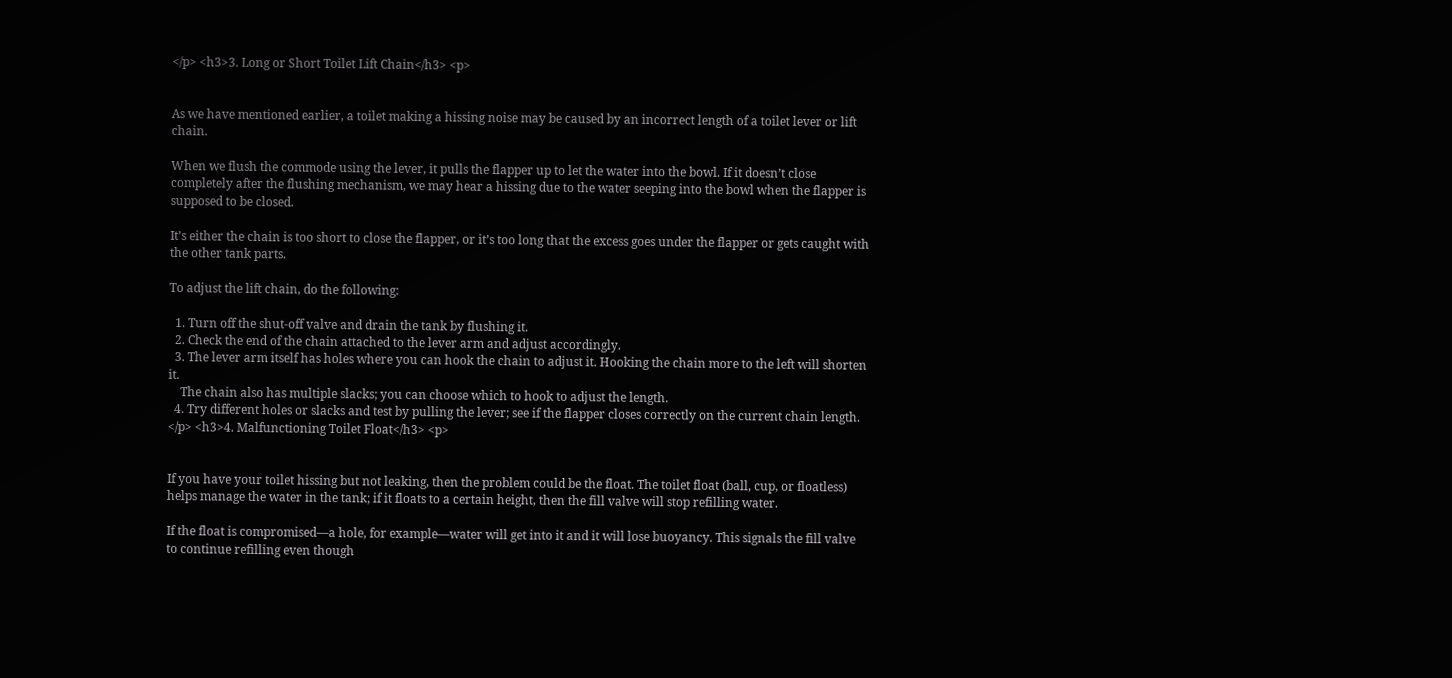</p> <h3>3. Long or Short Toilet Lift Chain</h3> <p>


As we have mentioned earlier, a toilet making a hissing noise may be caused by an incorrect length of a toilet lever or lift chain.

When we flush the commode using the lever, it pulls the flapper up to let the water into the bowl. If it doesn’t close completely after the flushing mechanism, we may hear a hissing due to the water seeping into the bowl when the flapper is supposed to be closed.

It’s either the chain is too short to close the flapper, or it’s too long that the excess goes under the flapper or gets caught with the other tank parts.

To adjust the lift chain, do the following:

  1. Turn off the shut-off valve and drain the tank by flushing it.
  2. Check the end of the chain attached to the lever arm and adjust accordingly.
  3. The lever arm itself has holes where you can hook the chain to adjust it. Hooking the chain more to the left will shorten it.
    The chain also has multiple slacks; you can choose which to hook to adjust the length.
  4. Try different holes or slacks and test by pulling the lever; see if the flapper closes correctly on the current chain length.
</p> <h3>4. Malfunctioning Toilet Float</h3> <p>


If you have your toilet hissing but not leaking, then the problem could be the float. The toilet float (ball, cup, or floatless) helps manage the water in the tank; if it floats to a certain height, then the fill valve will stop refilling water.

If the float is compromised—a hole, for example—water will get into it and it will lose buoyancy. This signals the fill valve to continue refilling even though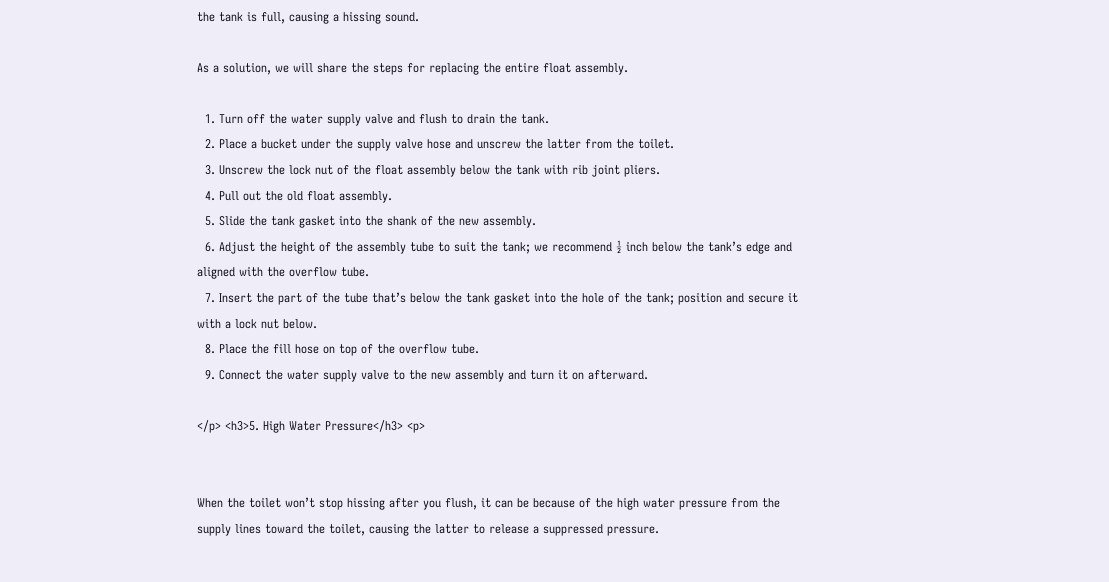the tank is full, causing a hissing sound.

As a solution, we will share the steps for replacing the entire float assembly.

  1. Turn off the water supply valve and flush to drain the tank.
  2. Place a bucket under the supply valve hose and unscrew the latter from the toilet.
  3. Unscrew the lock nut of the float assembly below the tank with rib joint pliers.
  4. Pull out the old float assembly.
  5. Slide the tank gasket into the shank of the new assembly.
  6. Adjust the height of the assembly tube to suit the tank; we recommend ½ inch below the tank’s edge and aligned with the overflow tube.
  7. Insert the part of the tube that’s below the tank gasket into the hole of the tank; position and secure it with a lock nut below.
  8. Place the fill hose on top of the overflow tube.
  9. Connect the water supply valve to the new assembly and turn it on afterward.

</p> <h3>5. High Water Pressure</h3> <p>


When the toilet won’t stop hissing after you flush, it can be because of the high water pressure from the supply lines toward the toilet, causing the latter to release a suppressed pressure.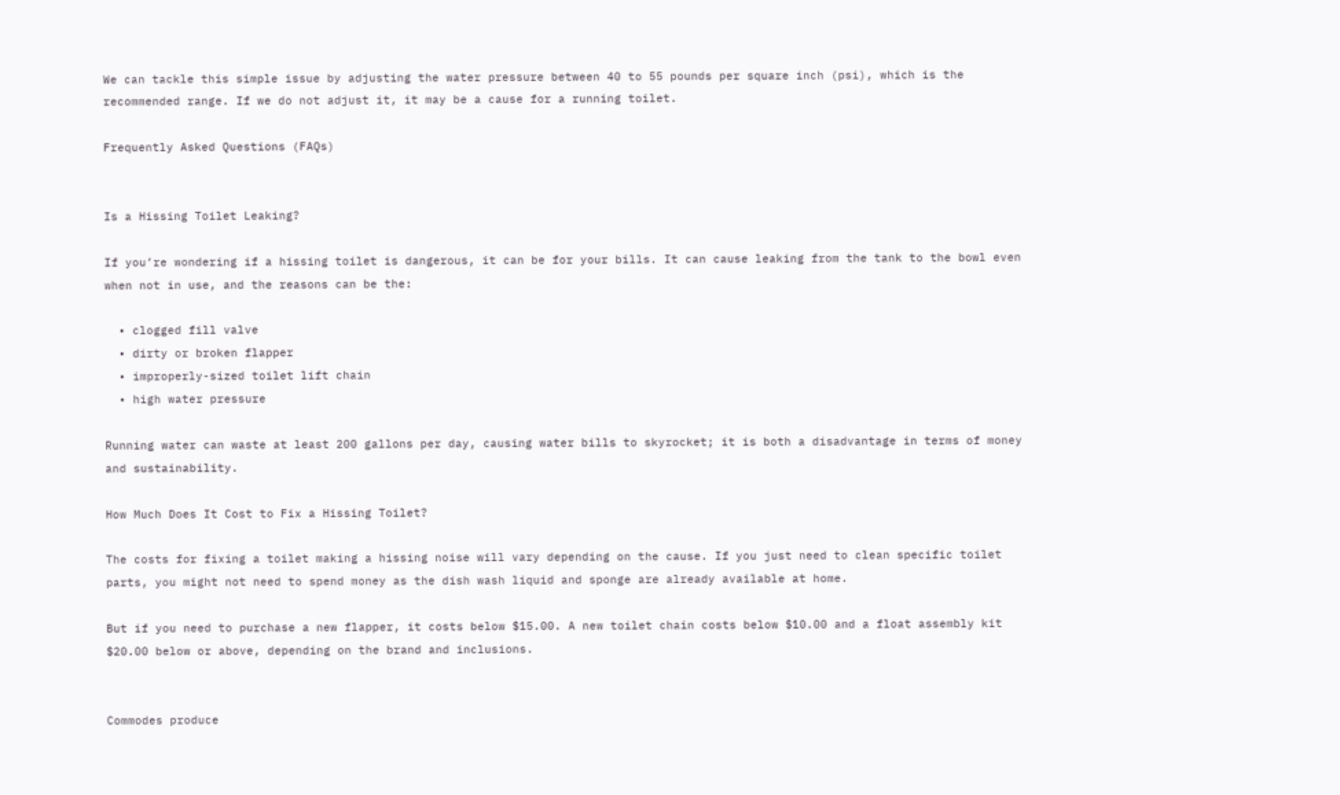We can tackle this simple issue by adjusting the water pressure between 40 to 55 pounds per square inch (psi), which is the recommended range. If we do not adjust it, it may be a cause for a running toilet.

Frequently Asked Questions (FAQs)


Is a Hissing Toilet Leaking?

If you’re wondering if a hissing toilet is dangerous, it can be for your bills. It can cause leaking from the tank to the bowl even when not in use, and the reasons can be the:

  • clogged fill valve
  • dirty or broken flapper
  • improperly-sized toilet lift chain
  • high water pressure

Running water can waste at least 200 gallons per day, causing water bills to skyrocket; it is both a disadvantage in terms of money and sustainability.

How Much Does It Cost to Fix a Hissing Toilet?

The costs for fixing a toilet making a hissing noise will vary depending on the cause. If you just need to clean specific toilet parts, you might not need to spend money as the dish wash liquid and sponge are already available at home.

But if you need to purchase a new flapper, it costs below $15.00. A new toilet chain costs below $10.00 and a float assembly kit $20.00 below or above, depending on the brand and inclusions.


Commodes produce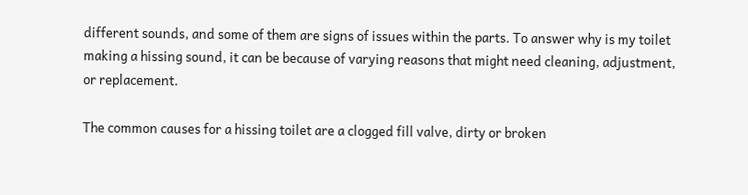different sounds, and some of them are signs of issues within the parts. To answer why is my toilet making a hissing sound, it can be because of varying reasons that might need cleaning, adjustment, or replacement.

The common causes for a hissing toilet are a clogged fill valve, dirty or broken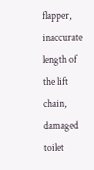flapper, inaccurate length of the lift chain, damaged toilet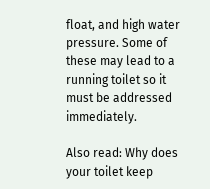float, and high water pressure. Some of these may lead to a running toilet so it must be addressed immediately.

Also read: Why does your toilet keep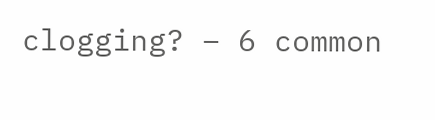clogging? – 6 common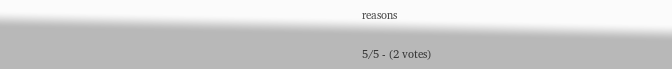reasons

5/5 - (2 votes)